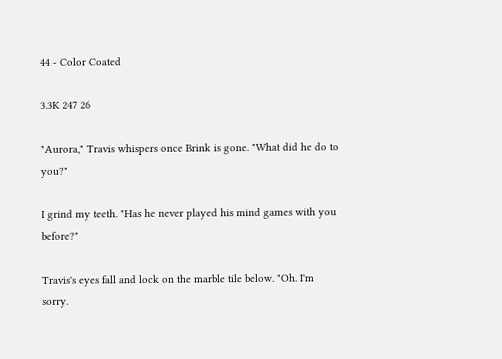44 - Color Coated

3.3K 247 26

"Aurora," Travis whispers once Brink is gone. "What did he do to you?"

I grind my teeth. "Has he never played his mind games with you before?"

Travis's eyes fall and lock on the marble tile below. "Oh. I'm sorry.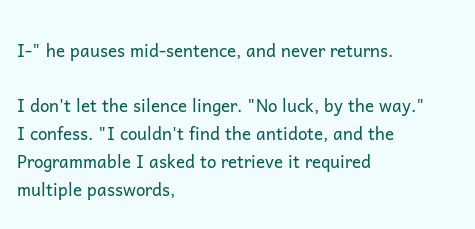I-" he pauses mid-sentence, and never returns.

I don't let the silence linger. "No luck, by the way." I confess. "I couldn't find the antidote, and the Programmable I asked to retrieve it required multiple passwords,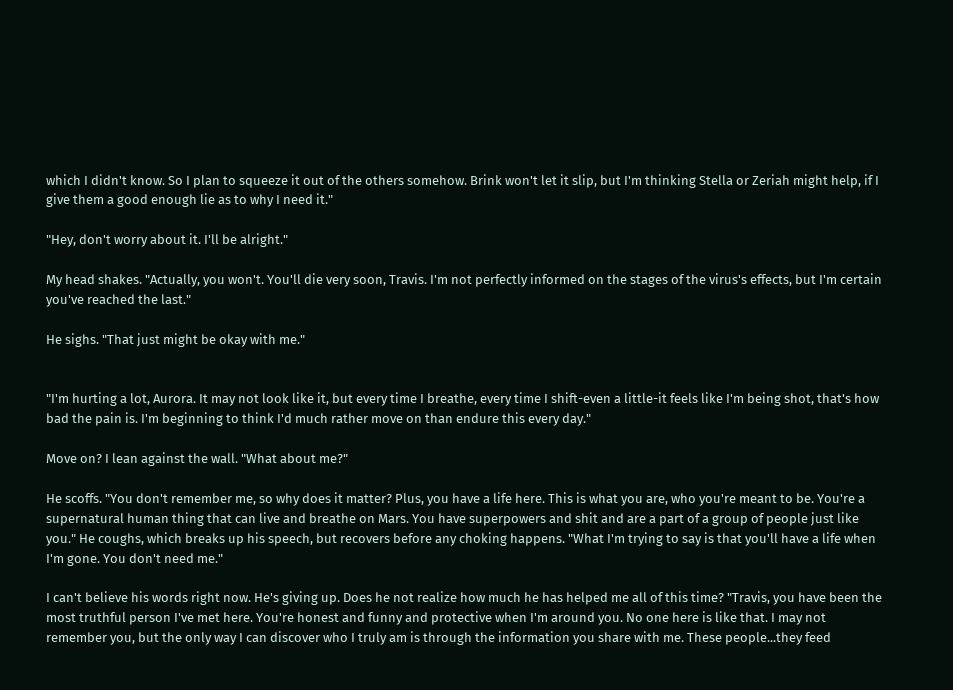which I didn't know. So I plan to squeeze it out of the others somehow. Brink won't let it slip, but I'm thinking Stella or Zeriah might help, if I give them a good enough lie as to why I need it."

"Hey, don't worry about it. I'll be alright."

My head shakes. "Actually, you won't. You'll die very soon, Travis. I'm not perfectly informed on the stages of the virus's effects, but I'm certain you've reached the last."

He sighs. "That just might be okay with me."


"I'm hurting a lot, Aurora. It may not look like it, but every time I breathe, every time I shift-even a little-it feels like I'm being shot, that's how bad the pain is. I'm beginning to think I'd much rather move on than endure this every day."

Move on? I lean against the wall. "What about me?"

He scoffs. "You don't remember me, so why does it matter? Plus, you have a life here. This is what you are, who you're meant to be. You're a supernatural human thing that can live and breathe on Mars. You have superpowers and shit and are a part of a group of people just like you." He coughs, which breaks up his speech, but recovers before any choking happens. "What I'm trying to say is that you'll have a life when I'm gone. You don't need me."

I can't believe his words right now. He's giving up. Does he not realize how much he has helped me all of this time? "Travis, you have been the most truthful person I've met here. You're honest and funny and protective when I'm around you. No one here is like that. I may not remember you, but the only way I can discover who I truly am is through the information you share with me. These people...they feed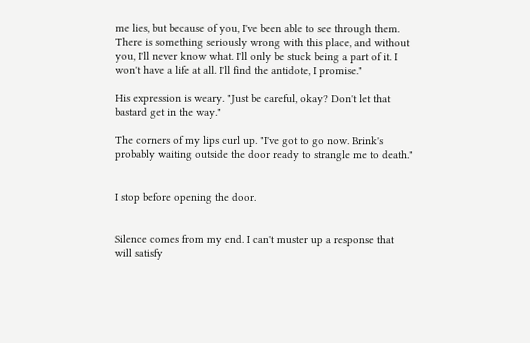me lies, but because of you, I've been able to see through them. There is something seriously wrong with this place, and without you, I'll never know what. I'll only be stuck being a part of it. I won't have a life at all. I'll find the antidote, I promise."

His expression is weary. "Just be careful, okay? Don't let that bastard get in the way."

The corners of my lips curl up. "I've got to go now. Brink's probably waiting outside the door ready to strangle me to death."


I stop before opening the door.


Silence comes from my end. I can't muster up a response that will satisfy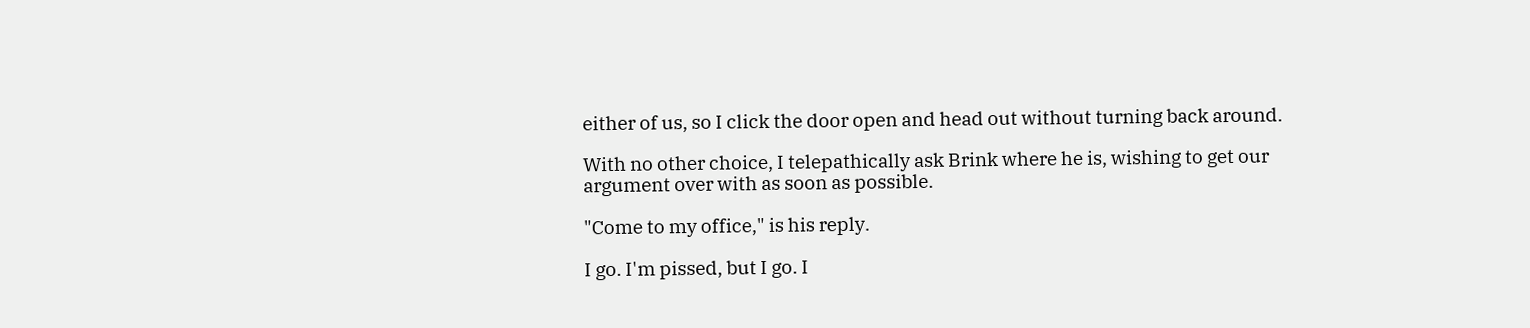either of us, so I click the door open and head out without turning back around.

With no other choice, I telepathically ask Brink where he is, wishing to get our argument over with as soon as possible.

"Come to my office," is his reply.

I go. I'm pissed, but I go. I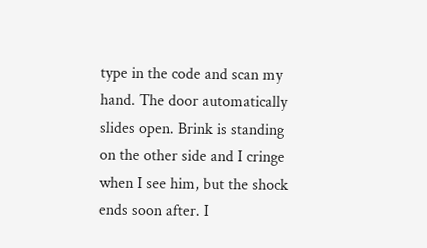type in the code and scan my hand. The door automatically slides open. Brink is standing on the other side and I cringe when I see him, but the shock ends soon after. I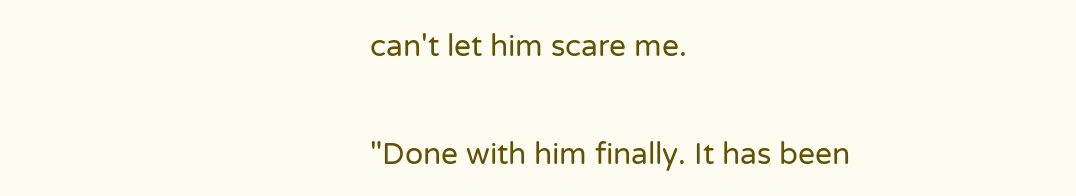can't let him scare me.

"Done with him finally. It has been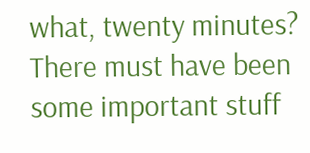what, twenty minutes? There must have been some important stuff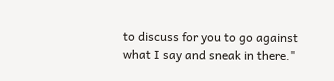to discuss for you to go against what I say and sneak in there."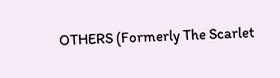OTHERS (Formerly The Scarlet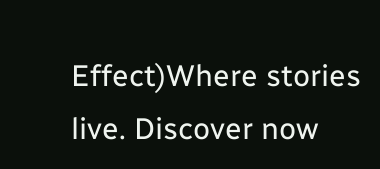Effect)Where stories live. Discover now